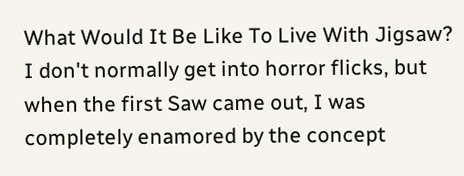What Would It Be Like To Live With Jigsaw?
I don't normally get into horror flicks, but when the first Saw came out, I was completely enamored by the concept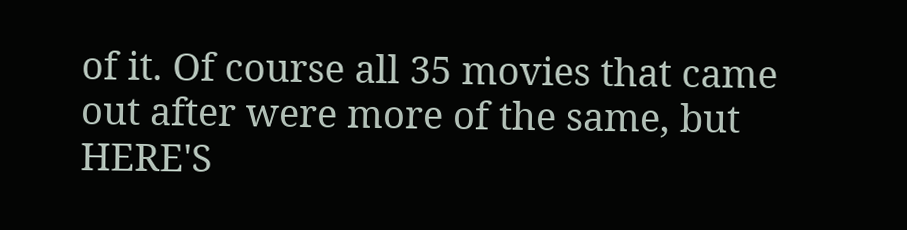of it. Of course all 35 movies that came out after were more of the same, but HERE'S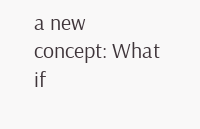a new concept: What if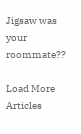Jigsaw was your roommate??

Load More Articles